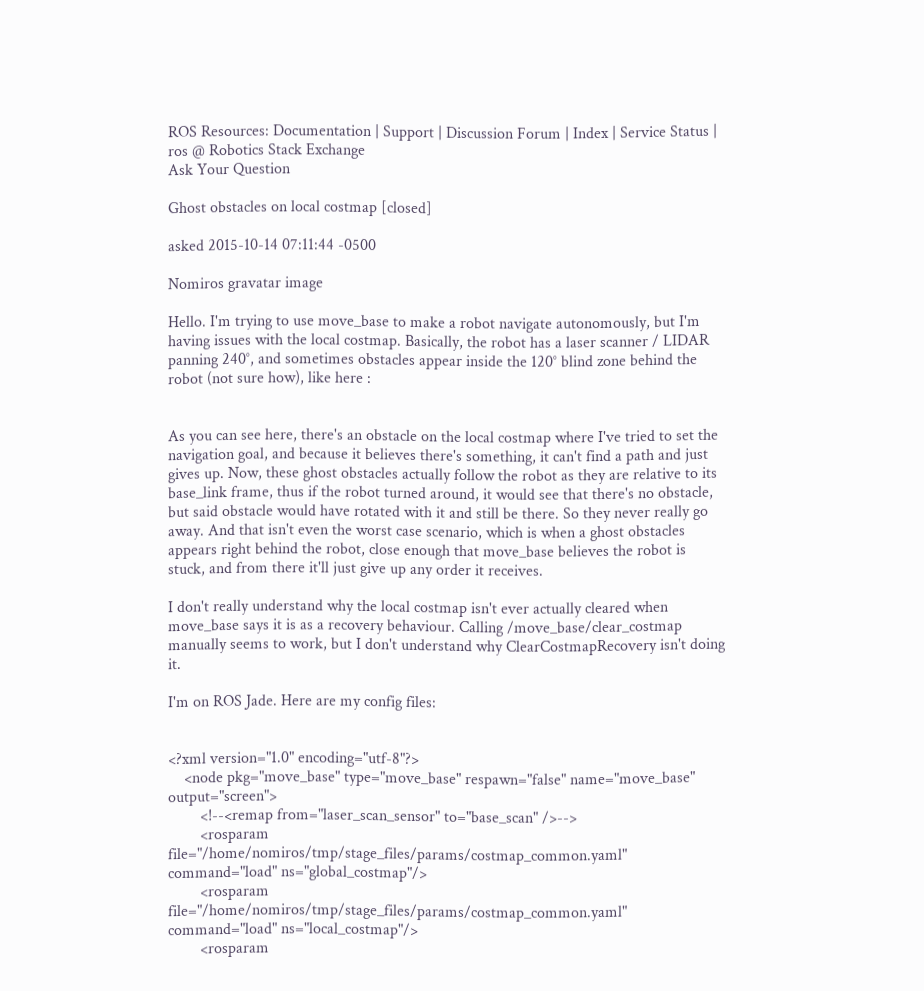ROS Resources: Documentation | Support | Discussion Forum | Index | Service Status | ros @ Robotics Stack Exchange
Ask Your Question

Ghost obstacles on local costmap [closed]

asked 2015-10-14 07:11:44 -0500

Nomiros gravatar image

Hello. I'm trying to use move_base to make a robot navigate autonomously, but I'm having issues with the local costmap. Basically, the robot has a laser scanner / LIDAR panning 240°, and sometimes obstacles appear inside the 120° blind zone behind the robot (not sure how), like here :


As you can see here, there's an obstacle on the local costmap where I've tried to set the navigation goal, and because it believes there's something, it can't find a path and just gives up. Now, these ghost obstacles actually follow the robot as they are relative to its base_link frame, thus if the robot turned around, it would see that there's no obstacle, but said obstacle would have rotated with it and still be there. So they never really go away. And that isn't even the worst case scenario, which is when a ghost obstacles appears right behind the robot, close enough that move_base believes the robot is stuck, and from there it'll just give up any order it receives.

I don't really understand why the local costmap isn't ever actually cleared when move_base says it is as a recovery behaviour. Calling /move_base/clear_costmap manually seems to work, but I don't understand why ClearCostmapRecovery isn't doing it.

I'm on ROS Jade. Here are my config files:


<?xml version="1.0" encoding="utf-8"?>
    <node pkg="move_base" type="move_base" respawn="false" name="move_base" output="screen">
        <!--<remap from="laser_scan_sensor" to="base_scan" />-->
        <rosparam file="/home/nomiros/tmp/stage_files/params/costmap_common.yaml" command="load" ns="global_costmap"/>
        <rosparam file="/home/nomiros/tmp/stage_files/params/costmap_common.yaml" command="load" ns="local_costmap"/>
        <rosparam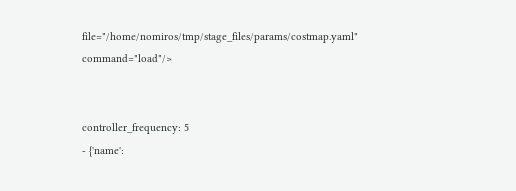file="/home/nomiros/tmp/stage_files/params/costmap.yaml" command="load"/>


controller_frequency: 5
- {'name':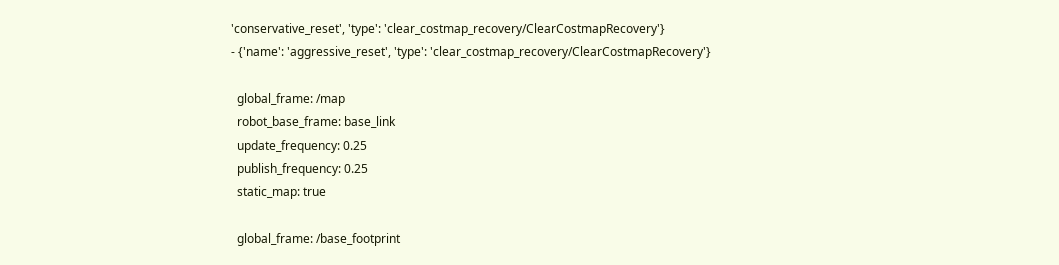'conservative_reset', 'type': 'clear_costmap_recovery/ClearCostmapRecovery'}
- {'name': 'aggressive_reset', 'type': 'clear_costmap_recovery/ClearCostmapRecovery'}

  global_frame: /map
  robot_base_frame: base_link
  update_frequency: 0.25
  publish_frequency: 0.25
  static_map: true

  global_frame: /base_footprint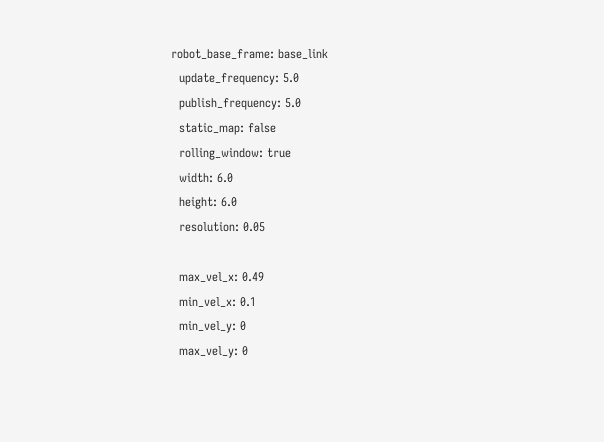robot_base_frame: base_link
  update_frequency: 5.0
  publish_frequency: 5.0
  static_map: false
  rolling_window: true
  width: 6.0
  height: 6.0
  resolution: 0.05

  max_vel_x: 0.49
  min_vel_x: 0.1
  min_vel_y: 0
  max_vel_y: 0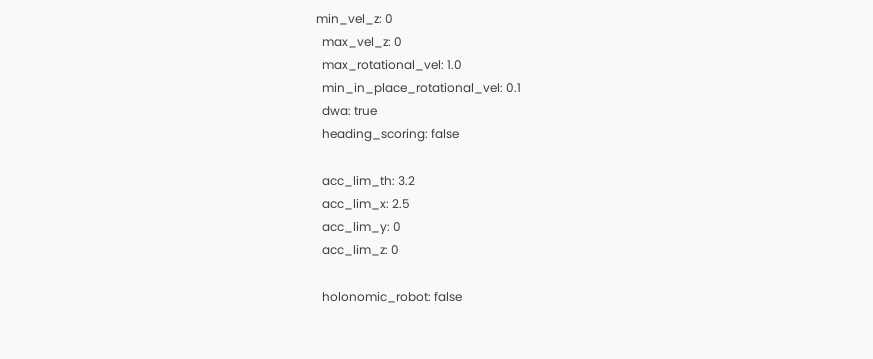min_vel_z: 0
  max_vel_z: 0
  max_rotational_vel: 1.0
  min_in_place_rotational_vel: 0.1
  dwa: true
  heading_scoring: false

  acc_lim_th: 3.2
  acc_lim_x: 2.5
  acc_lim_y: 0
  acc_lim_z: 0

  holonomic_robot: false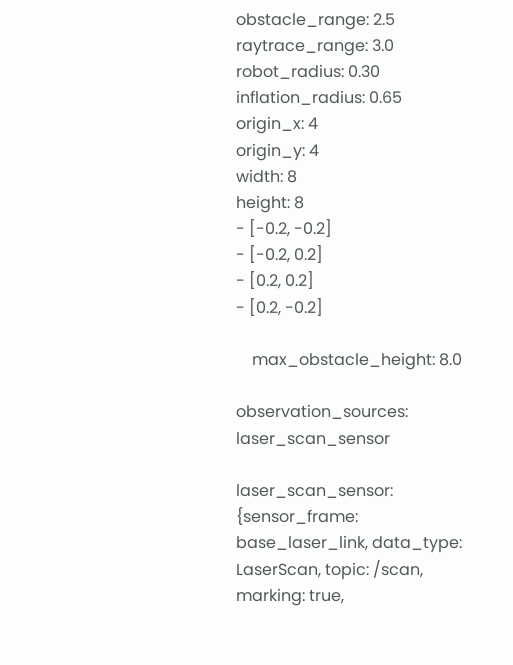obstacle_range: 2.5
raytrace_range: 3.0
robot_radius: 0.30
inflation_radius: 0.65
origin_x: 4
origin_y: 4
width: 8
height: 8
- [-0.2, -0.2]
- [-0.2, 0.2]
- [0.2, 0.2]
- [0.2, -0.2]

    max_obstacle_height: 8.0

observation_sources: laser_scan_sensor

laser_scan_sensor: {sensor_frame: base_laser_link, data_type: LaserScan, topic: /scan, marking: true,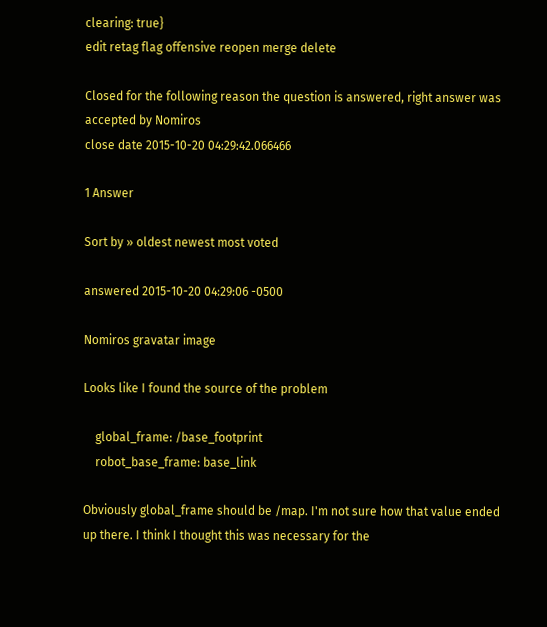clearing: true}
edit retag flag offensive reopen merge delete

Closed for the following reason the question is answered, right answer was accepted by Nomiros
close date 2015-10-20 04:29:42.066466

1 Answer

Sort by » oldest newest most voted

answered 2015-10-20 04:29:06 -0500

Nomiros gravatar image

Looks like I found the source of the problem

    global_frame: /base_footprint
    robot_base_frame: base_link

Obviously global_frame should be /map. I'm not sure how that value ended up there. I think I thought this was necessary for the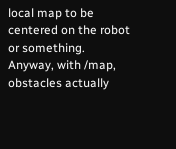local map to be centered on the robot or something. Anyway, with /map, obstacles actually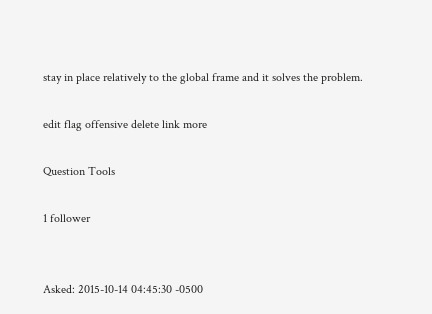stay in place relatively to the global frame and it solves the problem.

edit flag offensive delete link more

Question Tools

1 follower


Asked: 2015-10-14 04:45:30 -0500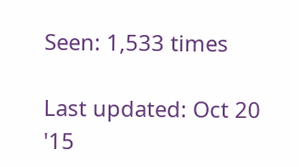Seen: 1,533 times

Last updated: Oct 20 '15